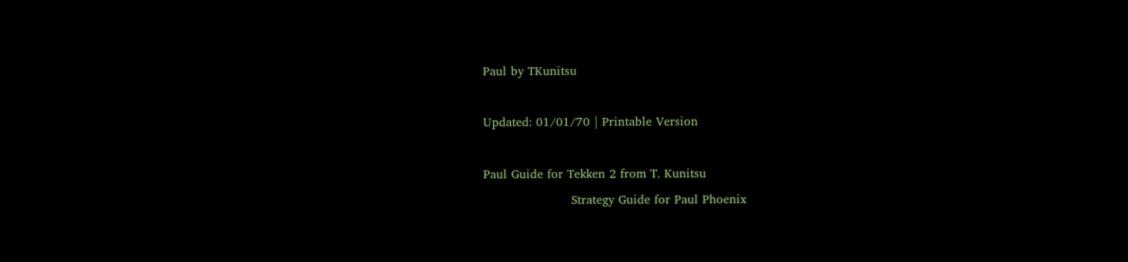Paul by TKunitsu

Updated: 01/01/70 | Printable Version

Paul Guide for Tekken 2 from T. Kunitsu
                      Strategy Guide for Paul Phoenix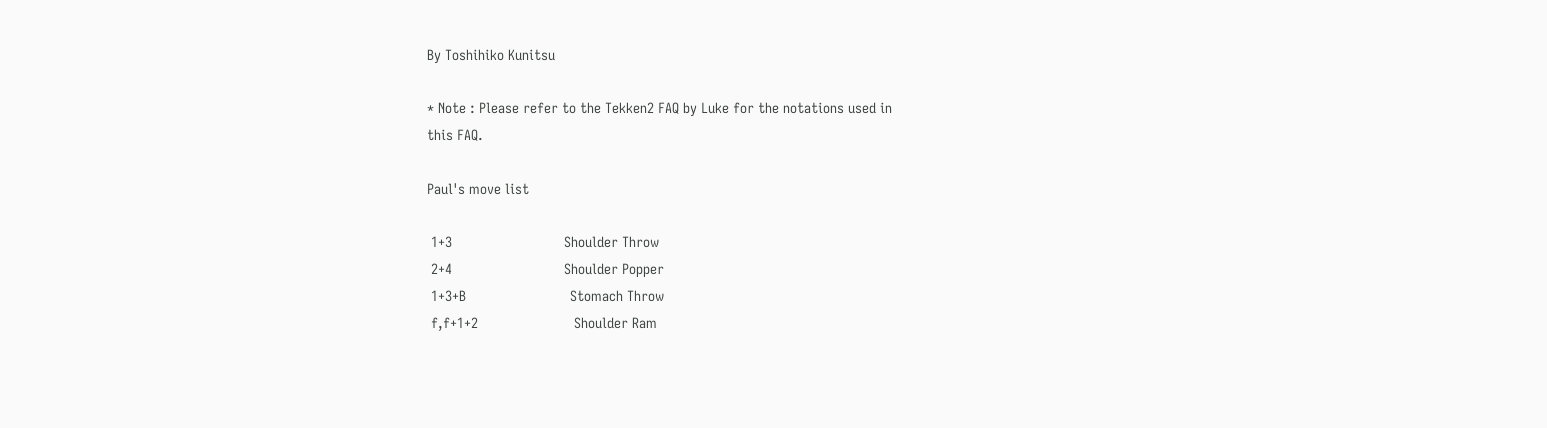By Toshihiko Kunitsu

* Note : Please refer to the Tekken2 FAQ by Luke for the notations used in
this FAQ.

Paul's move list

 1+3                            Shoulder Throw
 2+4                            Shoulder Popper
 1+3+B                          Stomach Throw
 f,f+1+2                        Shoulder Ram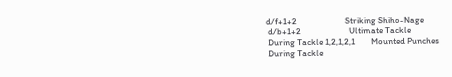d/f+1+2                        Striking Shiho-Nage
 d/b+1+2                        Ultimate Tackle
 During Tackle 1,2,1,2,1        Mounted Punches
 During Tackle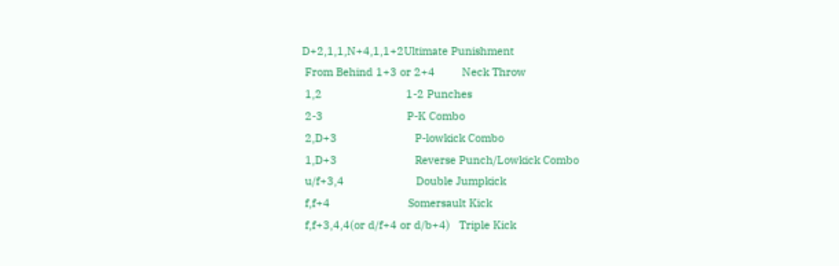D+2,1,1,N+4,1,1+2Ultimate Punishment
 From Behind 1+3 or 2+4         Neck Throw
 1,2                            1-2 Punches
 2-3                            P-K Combo
 2,D+3                          P-lowkick Combo
 1,D+3                          Reverse Punch/Lowkick Combo
 u/f+3,4                        Double Jumpkick
 f,f+4                          Somersault Kick
 f,f+3,4,4(or d/f+4 or d/b+4)   Triple Kick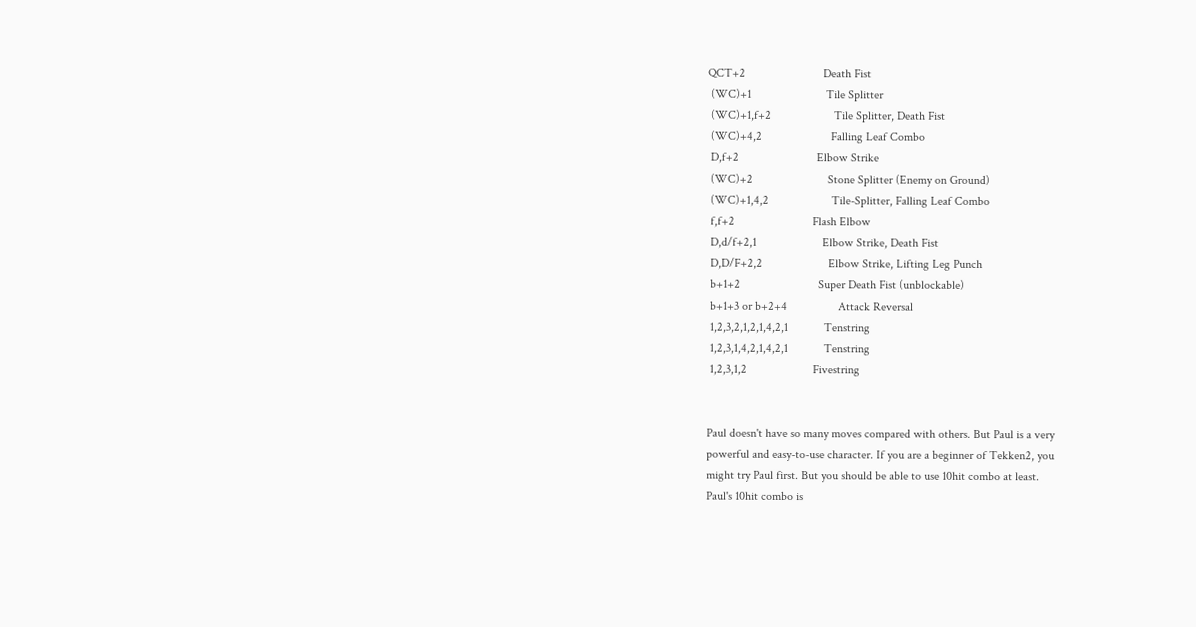QCT+2                          Death Fist
 (WC)+1                         Tile Splitter
 (WC)+1,f+2                     Tile Splitter, Death Fist
 (WC)+4,2                       Falling Leaf Combo
 D,f+2                          Elbow Strike
 (WC)+2                         Stone Splitter (Enemy on Ground)
 (WC)+1,4,2                     Tile-Splitter, Falling Leaf Combo
 f,f+2                          Flash Elbow
 D,d/f+2,1                      Elbow Strike, Death Fist
 D,D/F+2,2                      Elbow Strike, Lifting Leg Punch
 b+1+2                          Super Death Fist (unblockable)
 b+1+3 or b+2+4                 Attack Reversal
 1,2,3,2,1,2,1,4,2,1            Tenstring
 1,2,3,1,4,2,1,4,2,1            Tenstring
 1,2,3,1,2                      Fivestring


Paul doesn't have so many moves compared with others. But Paul is a very
powerful and easy-to-use character. If you are a beginner of Tekken2, you
might try Paul first. But you should be able to use 10hit combo at least.
Paul's 10hit combo is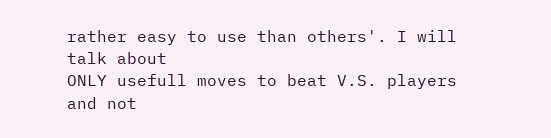rather easy to use than others'. I will talk about
ONLY usefull moves to beat V.S. players and not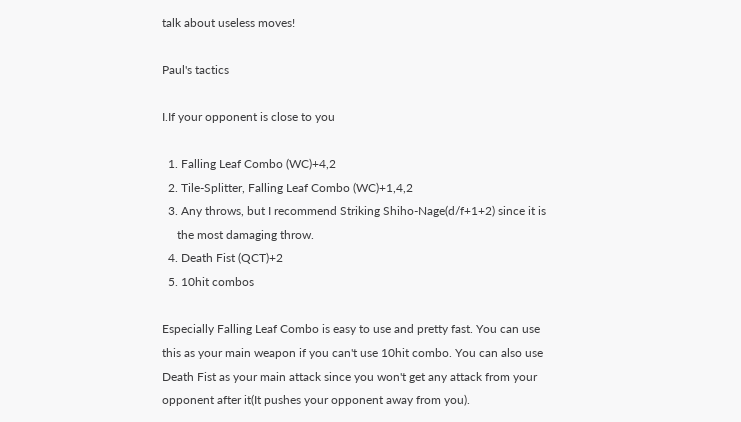talk about useless moves!

Paul's tactics

I.If your opponent is close to you

  1. Falling Leaf Combo (WC)+4,2
  2. Tile-Splitter, Falling Leaf Combo (WC)+1,4,2
  3. Any throws, but I recommend Striking Shiho-Nage(d/f+1+2) since it is
     the most damaging throw.
  4. Death Fist (QCT)+2
  5. 10hit combos

Especially Falling Leaf Combo is easy to use and pretty fast. You can use
this as your main weapon if you can't use 10hit combo. You can also use
Death Fist as your main attack since you won't get any attack from your
opponent after it(It pushes your opponent away from you).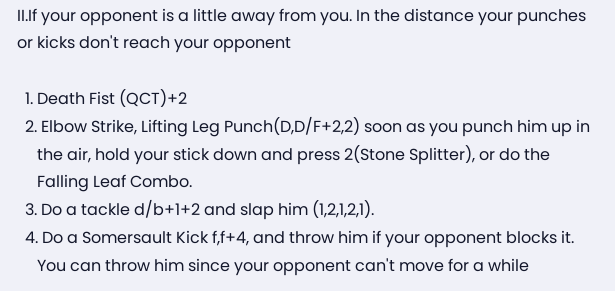II.If your opponent is a little away from you. In the distance your punches
or kicks don't reach your opponent

  1. Death Fist (QCT)+2
  2. Elbow Strike, Lifting Leg Punch(D,D/F+2,2) soon as you punch him up in
     the air, hold your stick down and press 2(Stone Splitter), or do the
     Falling Leaf Combo.
  3. Do a tackle d/b+1+2 and slap him (1,2,1,2,1).
  4. Do a Somersault Kick f,f+4, and throw him if your opponent blocks it.
     You can throw him since your opponent can't move for a while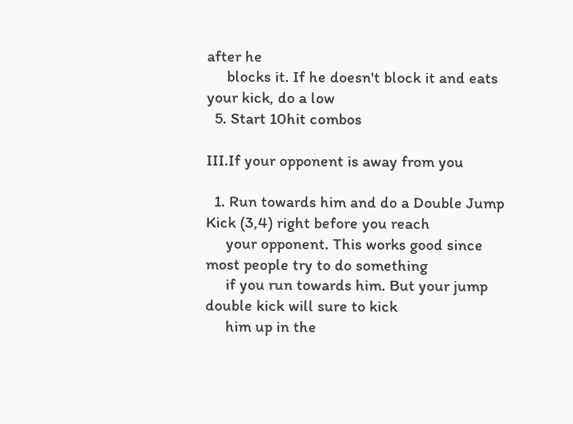after he
     blocks it. If he doesn't block it and eats your kick, do a low
  5. Start 10hit combos

III.If your opponent is away from you

  1. Run towards him and do a Double Jump Kick (3,4) right before you reach
     your opponent. This works good since most people try to do something
     if you run towards him. But your jump double kick will sure to kick
     him up in the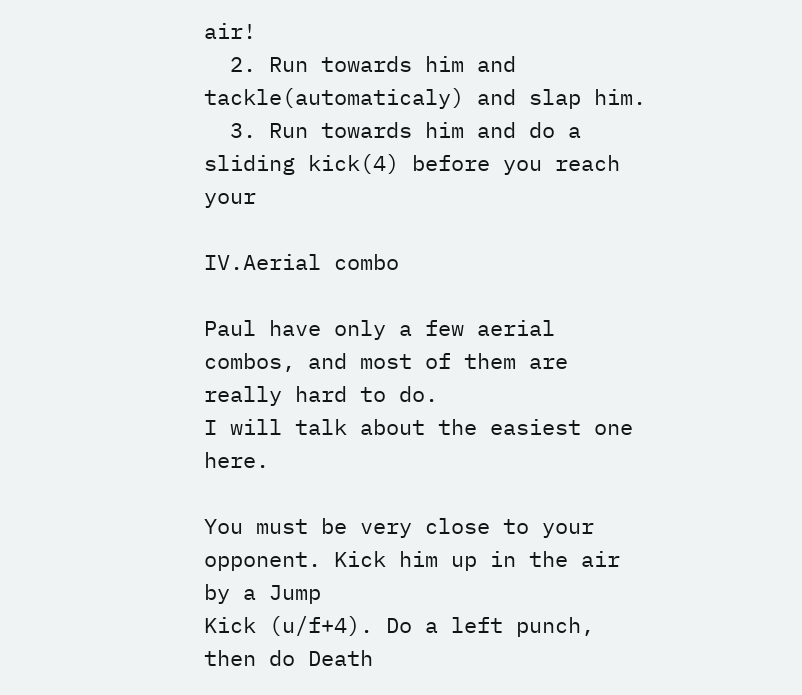air!
  2. Run towards him and tackle(automaticaly) and slap him.
  3. Run towards him and do a sliding kick(4) before you reach your

IV.Aerial combo

Paul have only a few aerial combos, and most of them are really hard to do.
I will talk about the easiest one here.

You must be very close to your opponent. Kick him up in the air by a Jump
Kick (u/f+4). Do a left punch, then do Death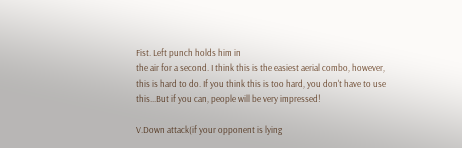Fist. Left punch holds him in
the air for a second. I think this is the easiest aerial combo, however,
this is hard to do. If you think this is too hard, you don't have to use
this...But if you can, people will be very impressed!

V.Down attack(if your opponent is lying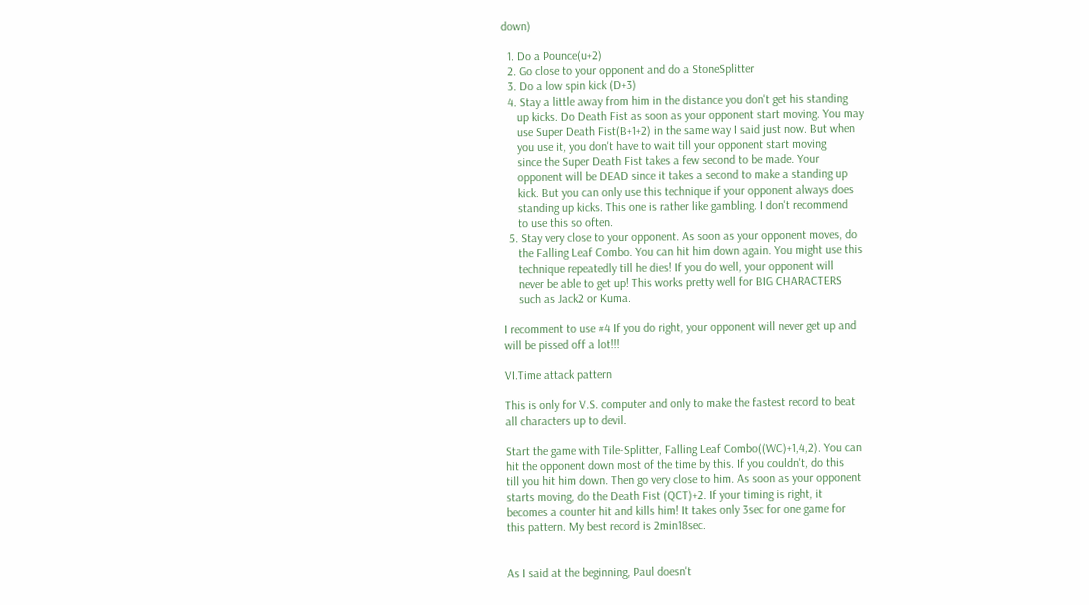down)

  1. Do a Pounce(u+2)
  2. Go close to your opponent and do a StoneSplitter
  3. Do a low spin kick (D+3)
  4. Stay a little away from him in the distance you don't get his standing
     up kicks. Do Death Fist as soon as your opponent start moving. You may
     use Super Death Fist(B+1+2) in the same way I said just now. But when
     you use it, you don't have to wait till your opponent start moving
     since the Super Death Fist takes a few second to be made. Your
     opponent will be DEAD since it takes a second to make a standing up
     kick. But you can only use this technique if your opponent always does
     standing up kicks. This one is rather like gambling. I don't recommend
     to use this so often.
  5. Stay very close to your opponent. As soon as your opponent moves, do
     the Falling Leaf Combo. You can hit him down again. You might use this
     technique repeatedly till he dies! If you do well, your opponent will
     never be able to get up! This works pretty well for BIG CHARACTERS
     such as Jack2 or Kuma.

I recomment to use #4 If you do right, your opponent will never get up and
will be pissed off a lot!!!

VI.Time attack pattern

This is only for V.S. computer and only to make the fastest record to beat
all characters up to devil.

Start the game with Tile-Splitter, Falling Leaf Combo((WC)+1,4,2). You can
hit the opponent down most of the time by this. If you couldn't, do this
till you hit him down. Then go very close to him. As soon as your opponent
starts moving, do the Death Fist (QCT)+2. If your timing is right, it
becomes a counter hit and kills him! It takes only 3sec for one game for
this pattern. My best record is 2min18sec.


As I said at the beginning, Paul doesn't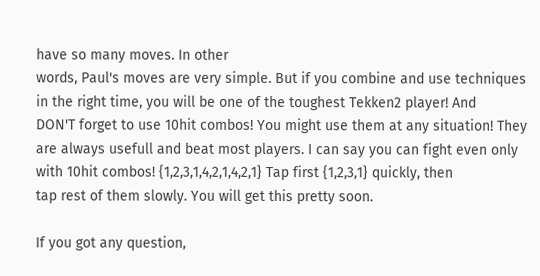have so many moves. In other
words, Paul's moves are very simple. But if you combine and use techniques
in the right time, you will be one of the toughest Tekken2 player! And
DON'T forget to use 10hit combos! You might use them at any situation! They
are always usefull and beat most players. I can say you can fight even only
with 10hit combos! {1,2,3,1,4,2,1,4,2,1} Tap first {1,2,3,1} quickly, then
tap rest of them slowly. You will get this pretty soon.

If you got any question,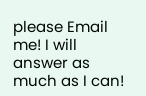please Email me! I will answer as much as I can!